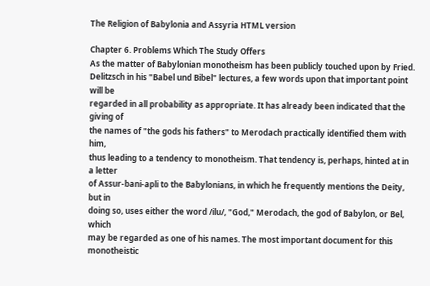The Religion of Babylonia and Assyria HTML version

Chapter 6. Problems Which The Study Offers
As the matter of Babylonian monotheism has been publicly touched upon by Fried.
Delitzsch in his "Babel und Bibel" lectures, a few words upon that important point will be
regarded in all probability as appropriate. It has already been indicated that the giving of
the names of "the gods his fathers" to Merodach practically identified them with him,
thus leading to a tendency to monotheism. That tendency is, perhaps, hinted at in a letter
of Assur-bani-apli to the Babylonians, in which he frequently mentions the Deity, but in
doing so, uses either the word /ilu/, "God," Merodach, the god of Babylon, or Bel, which
may be regarded as one of his names. The most important document for this monotheistic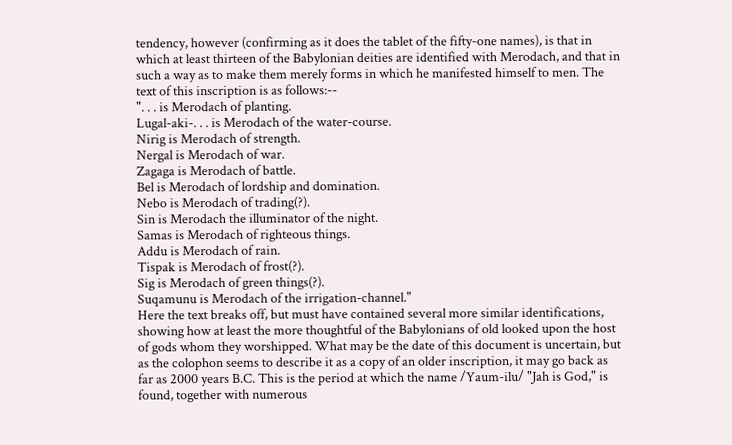tendency, however (confirming as it does the tablet of the fifty-one names), is that in
which at least thirteen of the Babylonian deities are identified with Merodach, and that in
such a way as to make them merely forms in which he manifested himself to men. The
text of this inscription is as follows:--
". . . is Merodach of planting.
Lugal-aki-. . . is Merodach of the water-course.
Nirig is Merodach of strength.
Nergal is Merodach of war.
Zagaga is Merodach of battle.
Bel is Merodach of lordship and domination.
Nebo is Merodach of trading(?).
Sin is Merodach the illuminator of the night.
Samas is Merodach of righteous things.
Addu is Merodach of rain.
Tispak is Merodach of frost(?).
Sig is Merodach of green things(?).
Suqamunu is Merodach of the irrigation-channel."
Here the text breaks off, but must have contained several more similar identifications,
showing how at least the more thoughtful of the Babylonians of old looked upon the host
of gods whom they worshipped. What may be the date of this document is uncertain, but
as the colophon seems to describe it as a copy of an older inscription, it may go back as
far as 2000 years B.C. This is the period at which the name /Yaum-ilu/ "Jah is God," is
found, together with numerous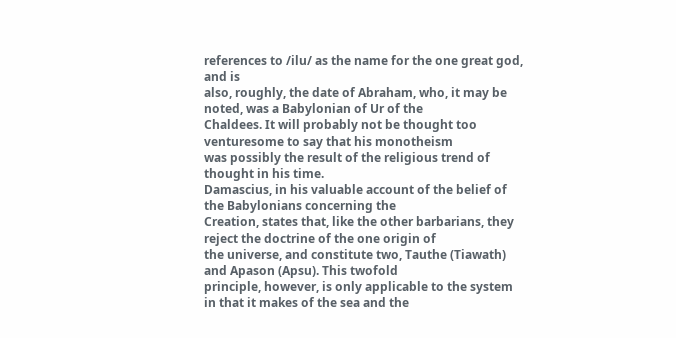references to /ilu/ as the name for the one great god, and is
also, roughly, the date of Abraham, who, it may be noted, was a Babylonian of Ur of the
Chaldees. It will probably not be thought too venturesome to say that his monotheism
was possibly the result of the religious trend of thought in his time.
Damascius, in his valuable account of the belief of the Babylonians concerning the
Creation, states that, like the other barbarians, they reject the doctrine of the one origin of
the universe, and constitute two, Tauthe (Tiawath) and Apason (Apsu). This twofold
principle, however, is only applicable to the system in that it makes of the sea and the